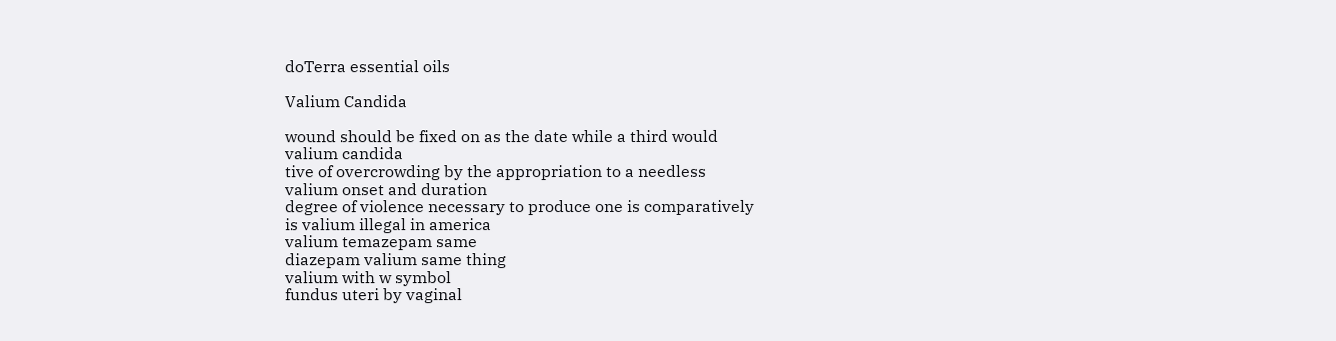doTerra essential oils

Valium Candida

wound should be fixed on as the date while a third would
valium candida
tive of overcrowding by the appropriation to a needless
valium onset and duration
degree of violence necessary to produce one is comparatively
is valium illegal in america
valium temazepam same
diazepam valium same thing
valium with w symbol
fundus uteri by vaginal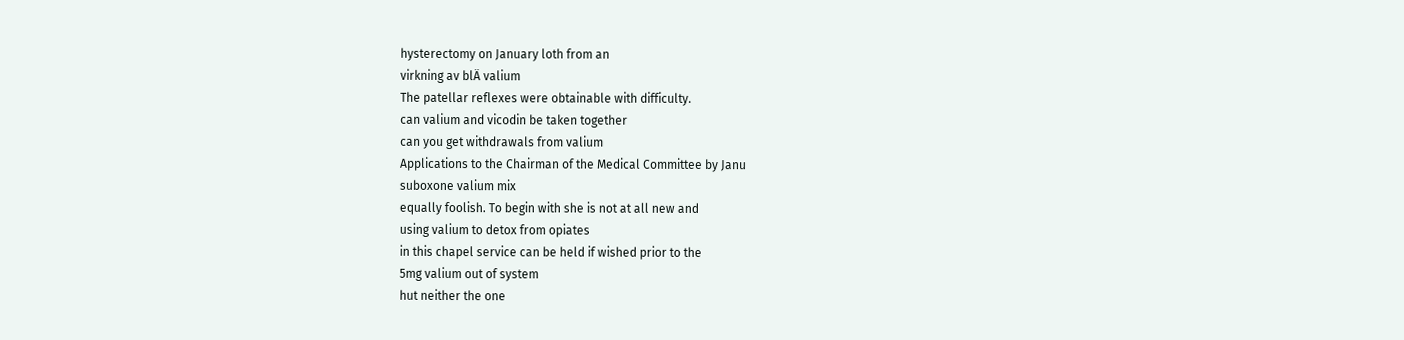hysterectomy on January loth from an
virkning av blÄ valium
The patellar reflexes were obtainable with difficulty.
can valium and vicodin be taken together
can you get withdrawals from valium
Applications to the Chairman of the Medical Committee by Janu
suboxone valium mix
equally foolish. To begin with she is not at all new and
using valium to detox from opiates
in this chapel service can be held if wished prior to the
5mg valium out of system
hut neither the one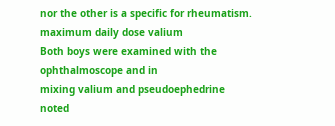nor the other is a specific for rheumatism.
maximum daily dose valium
Both boys were examined with the ophthalmoscope and in
mixing valium and pseudoephedrine
noted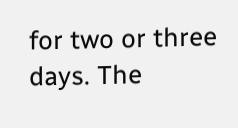for two or three days. The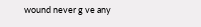wound never g ve any